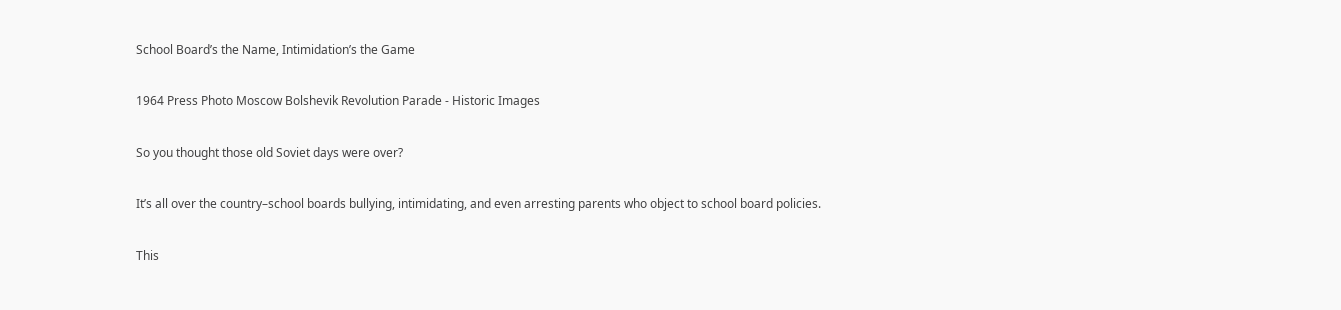School Board’s the Name, Intimidation’s the Game

1964 Press Photo Moscow Bolshevik Revolution Parade - Historic Images

So you thought those old Soviet days were over?

It’s all over the country–school boards bullying, intimidating, and even arresting parents who object to school board policies.

This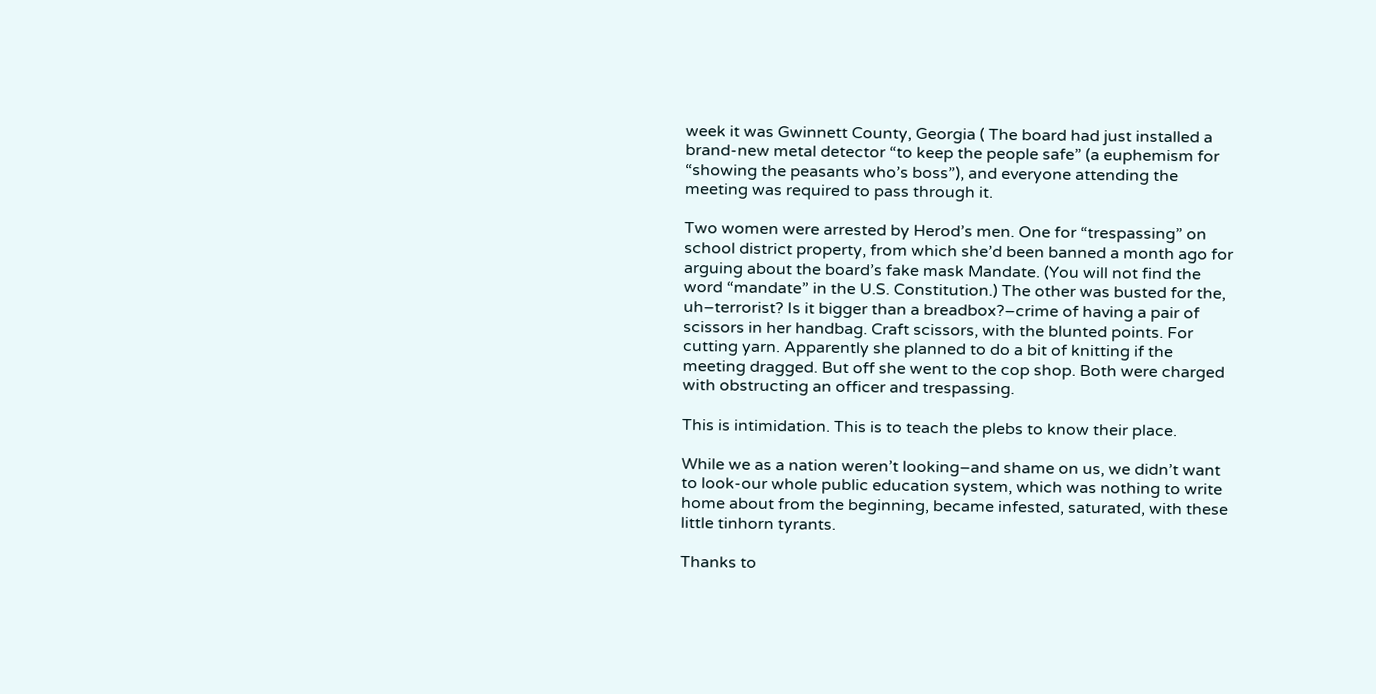week it was Gwinnett County, Georgia ( The board had just installed a brand-new metal detector “to keep the people safe” (a euphemism for “showing the peasants who’s boss”), and everyone attending the meeting was required to pass through it.

Two women were arrested by Herod’s men. One for “trespassing” on school district property, from which she’d been banned a month ago for arguing about the board’s fake mask Mandate. (You will not find the word “mandate” in the U.S. Constitution.) The other was busted for the, uh–terrorist? Is it bigger than a breadbox?–crime of having a pair of scissors in her handbag. Craft scissors, with the blunted points. For cutting yarn. Apparently she planned to do a bit of knitting if the meeting dragged. But off she went to the cop shop. Both were charged with obstructing an officer and trespassing.

This is intimidation. This is to teach the plebs to know their place.

While we as a nation weren’t looking–and shame on us, we didn’t want to look-our whole public education system, which was nothing to write home about from the beginning, became infested, saturated, with these little tinhorn tyrants.

Thanks to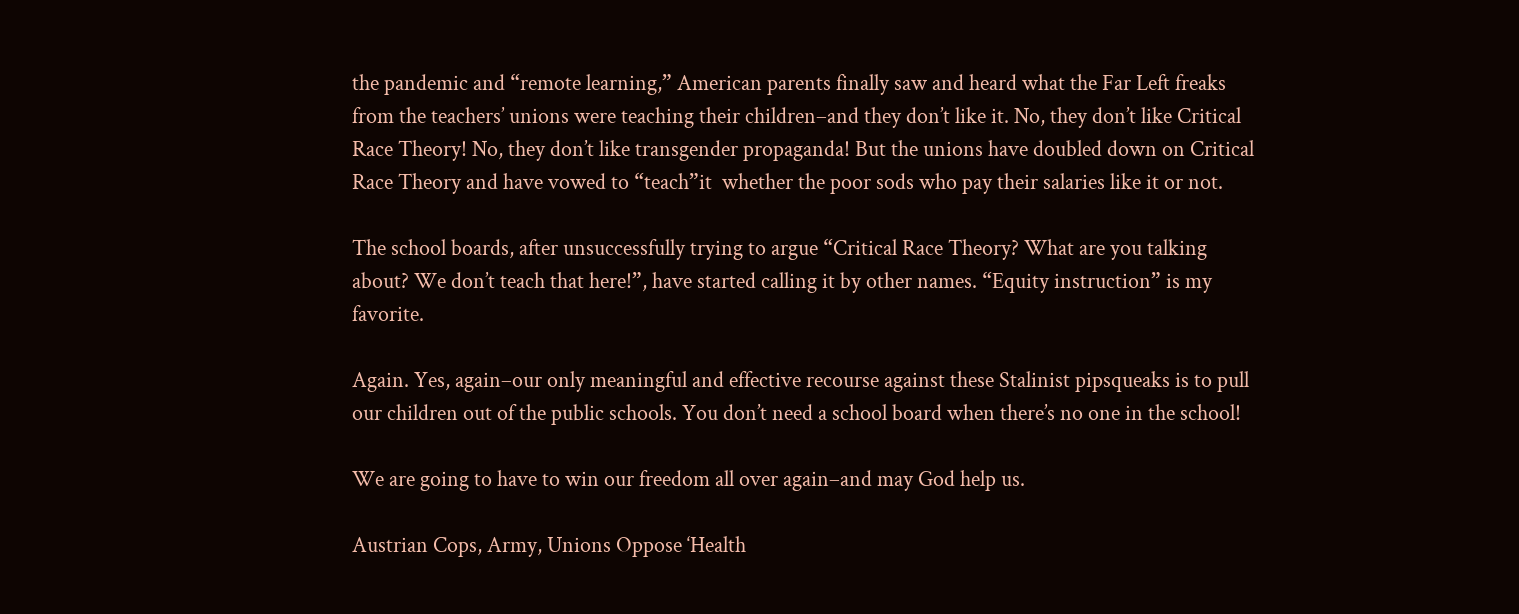the pandemic and “remote learning,” American parents finally saw and heard what the Far Left freaks from the teachers’ unions were teaching their children–and they don’t like it. No, they don’t like Critical Race Theory! No, they don’t like transgender propaganda! But the unions have doubled down on Critical Race Theory and have vowed to “teach”it  whether the poor sods who pay their salaries like it or not.

The school boards, after unsuccessfully trying to argue “Critical Race Theory? What are you talking about? We don’t teach that here!”, have started calling it by other names. “Equity instruction” is my favorite.

Again. Yes, again–our only meaningful and effective recourse against these Stalinist pipsqueaks is to pull our children out of the public schools. You don’t need a school board when there’s no one in the school!

We are going to have to win our freedom all over again–and may God help us.

Austrian Cops, Army, Unions Oppose ‘Health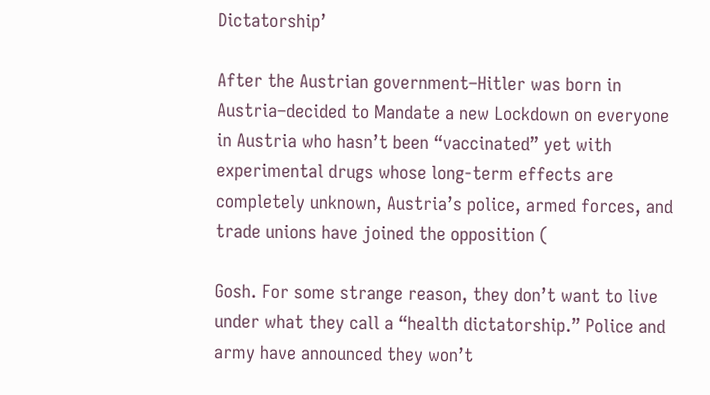Dictatorship’

After the Austrian government–Hitler was born in Austria–decided to Mandate a new Lockdown on everyone in Austria who hasn’t been “vaccinated” yet with experimental drugs whose long-term effects are completely unknown, Austria’s police, armed forces, and trade unions have joined the opposition (

Gosh. For some strange reason, they don’t want to live under what they call a “health dictatorship.” Police and army have announced they won’t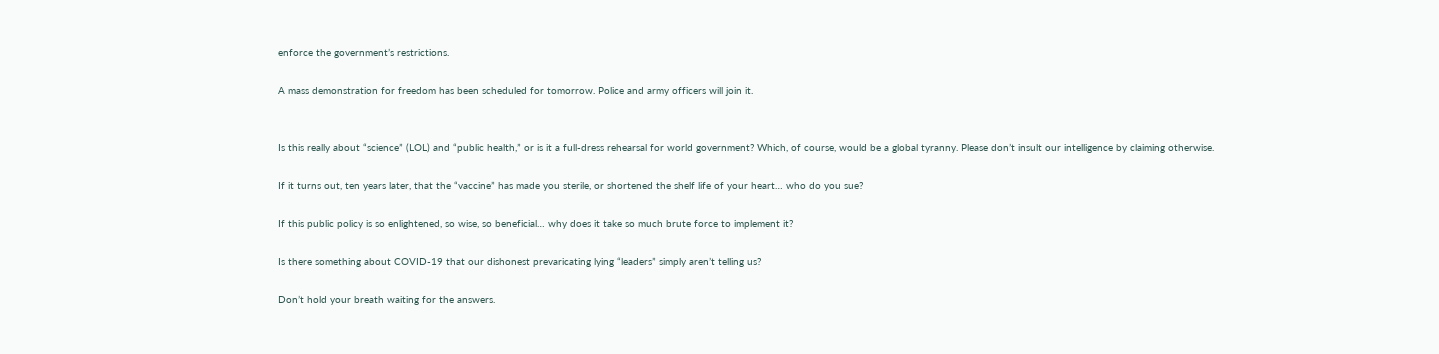enforce the government’s restrictions.

A mass demonstration for freedom has been scheduled for tomorrow. Police and army officers will join it.


Is this really about “science” (LOL) and “public health,” or is it a full-dress rehearsal for world government? Which, of course, would be a global tyranny. Please don’t insult our intelligence by claiming otherwise.

If it turns out, ten years later, that the “vaccine” has made you sterile, or shortened the shelf life of your heart… who do you sue?

If this public policy is so enlightened, so wise, so beneficial… why does it take so much brute force to implement it?

Is there something about COVID-19 that our dishonest prevaricating lying “leaders” simply aren’t telling us?

Don’t hold your breath waiting for the answers.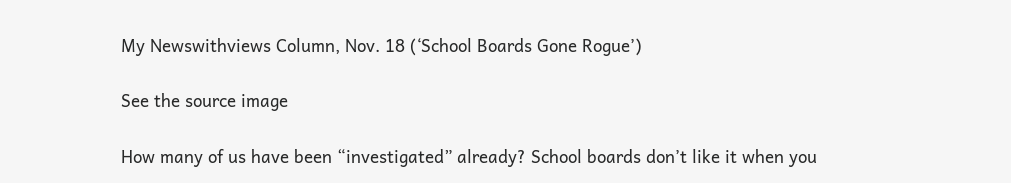My Newswithviews Column, Nov. 18 (‘School Boards Gone Rogue’)

See the source image

How many of us have been “investigated” already? School boards don’t like it when you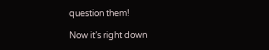question them!

Now it’s right down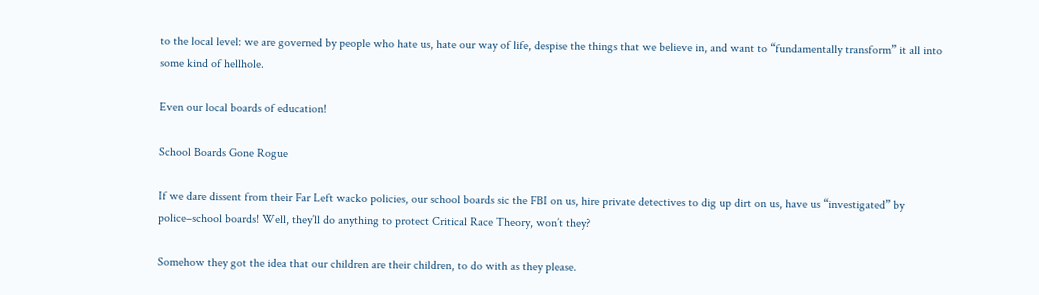to the local level: we are governed by people who hate us, hate our way of life, despise the things that we believe in, and want to “fundamentally transform” it all into some kind of hellhole.

Even our local boards of education!

School Boards Gone Rogue

If we dare dissent from their Far Left wacko policies, our school boards sic the FBI on us, hire private detectives to dig up dirt on us, have us “investigated” by police–school boards! Well, they’ll do anything to protect Critical Race Theory, won’t they?

Somehow they got the idea that our children are their children, to do with as they please.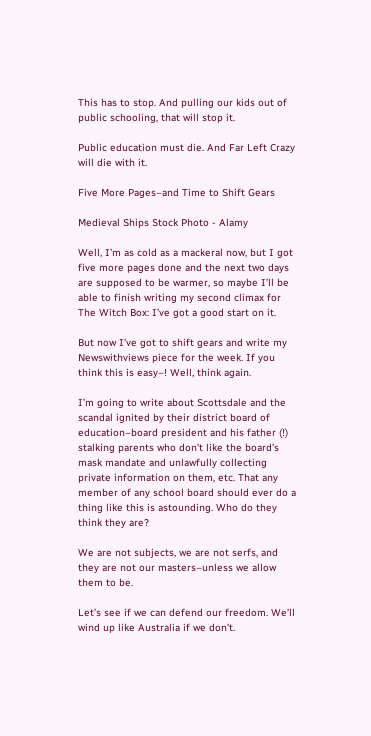This has to stop. And pulling our kids out of public schooling, that will stop it.

Public education must die. And Far Left Crazy will die with it.

Five More Pages–and Time to Shift Gears

Medieval Ships Stock Photo - Alamy

Well, I’m as cold as a mackeral now, but I got five more pages done and the next two days are supposed to be warmer, so maybe I’ll be able to finish writing my second climax for The Witch Box: I’ve got a good start on it.

But now I’ve got to shift gears and write my Newswithviews piece for the week. If you think this is easy–! Well, think again.

I’m going to write about Scottsdale and the scandal ignited by their district board of education–board president and his father (!) stalking parents who don’t like the board’s mask mandate and unlawfully collecting private information on them, etc. That any member of any school board should ever do a thing like this is astounding. Who do they think they are?

We are not subjects, we are not serfs, and they are not our masters–unless we allow them to be.

Let’s see if we can defend our freedom. We’ll wind up like Australia if we don’t.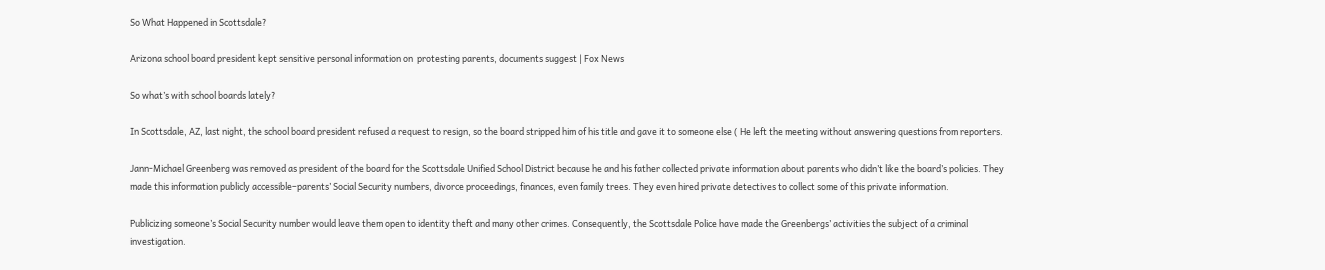So What Happened in Scottsdale?

Arizona school board president kept sensitive personal information on  protesting parents, documents suggest | Fox News

So what’s with school boards lately?

In Scottsdale, AZ, last night, the school board president refused a request to resign, so the board stripped him of his title and gave it to someone else ( He left the meeting without answering questions from reporters.

Jann-Michael Greenberg was removed as president of the board for the Scottsdale Unified School District because he and his father collected private information about parents who didn’t like the board’s policies. They made this information publicly accessible–parents’ Social Security numbers, divorce proceedings, finances, even family trees. They even hired private detectives to collect some of this private information.

Publicizing someone’s Social Security number would leave them open to identity theft and many other crimes. Consequently, the Scottsdale Police have made the Greenbergs’ activities the subject of a criminal investigation.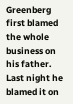Greenberg first blamed the whole business on his father. Last night he blamed it on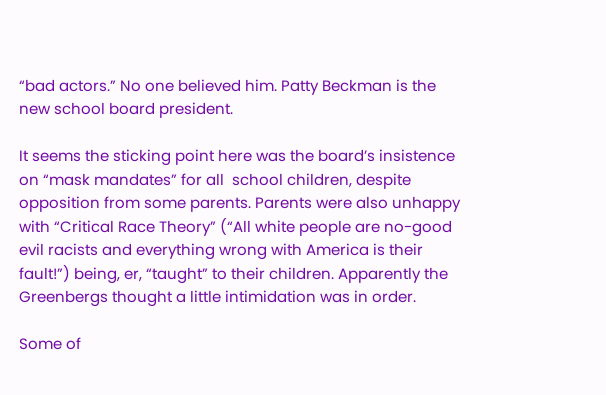“bad actors.” No one believed him. Patty Beckman is the new school board president.

It seems the sticking point here was the board’s insistence on “mask mandates” for all  school children, despite opposition from some parents. Parents were also unhappy with “Critical Race Theory” (“All white people are no-good evil racists and everything wrong with America is their fault!”) being, er, “taught” to their children. Apparently the Greenbergs thought a little intimidation was in order.

Some of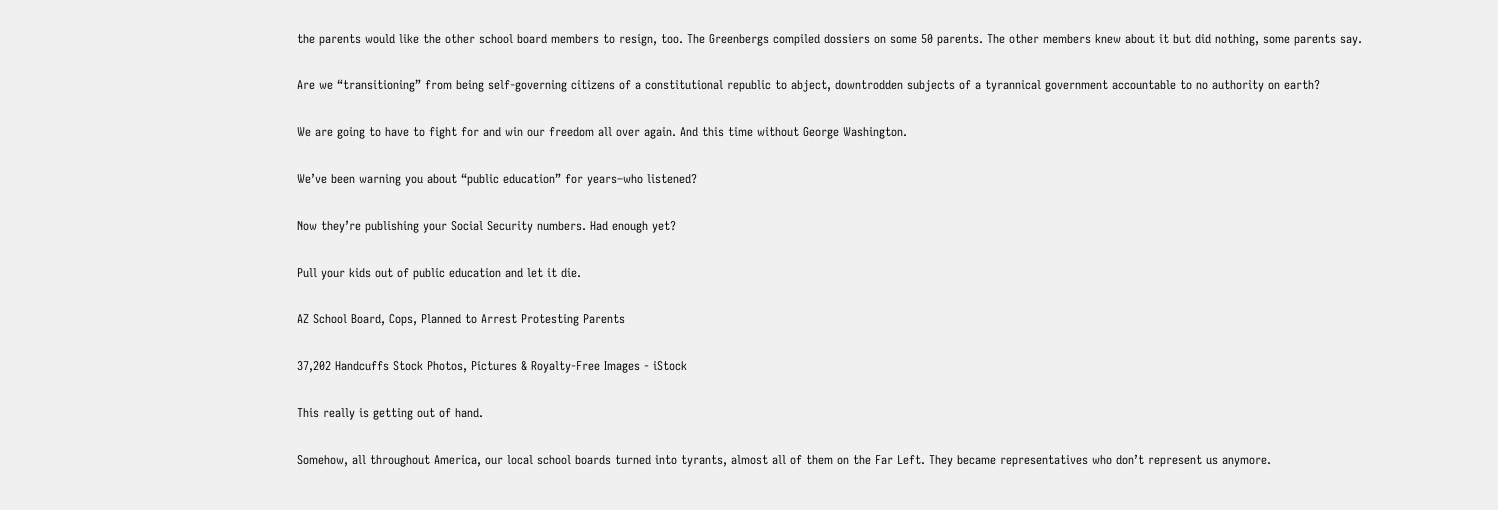the parents would like the other school board members to resign, too. The Greenbergs compiled dossiers on some 50 parents. The other members knew about it but did nothing, some parents say.

Are we “transitioning” from being self-governing citizens of a constitutional republic to abject, downtrodden subjects of a tyrannical government accountable to no authority on earth?

We are going to have to fight for and win our freedom all over again. And this time without George Washington.

We’ve been warning you about “public education” for years–who listened?

Now they’re publishing your Social Security numbers. Had enough yet?

Pull your kids out of public education and let it die.

AZ School Board, Cops, Planned to Arrest Protesting Parents

37,202 Handcuffs Stock Photos, Pictures & Royalty-Free Images - iStock

This really is getting out of hand.

Somehow, all throughout America, our local school boards turned into tyrants, almost all of them on the Far Left. They became representatives who don’t represent us anymore.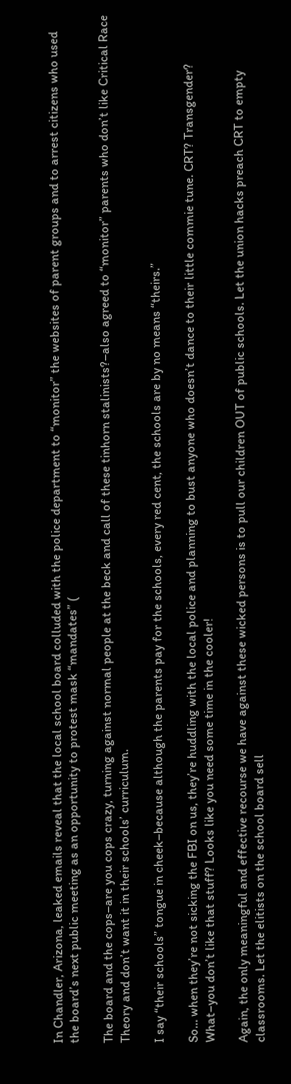In Chandler, Arizona, leaked emails reveal that the local school board colluded with the police department to “monitor” the websites of parent groups and to arrest citizens who used the board’s next public meeting as an opportunity to protest mask “mandates” (

The board and the cops–are you cops crazy, turning against normal people at the beck and call of these tinhorn stalinists?–also agreed to “monitor” parents who don’t like Critical Race Theory and don’t want it in their schools’ curriculum.

I say “their schools” tongue in cheek–because although the parents pay for the schools, every red cent, the schools are by no means “theirs.”

So… when they’re not sicking the FBI on us, they’re huddling with the local police and planning to bust anyone who doesn’t dance to their little commie tune. CRT? Transgender? What–you don’t like that stuff? Looks like you need some time in the cooler!

Again, the only meaningful and effective recourse we have against these wicked persons is to pull our children OUT of public schools. Let the union hacks preach CRT to empty classrooms. Let the elitists on the school board sell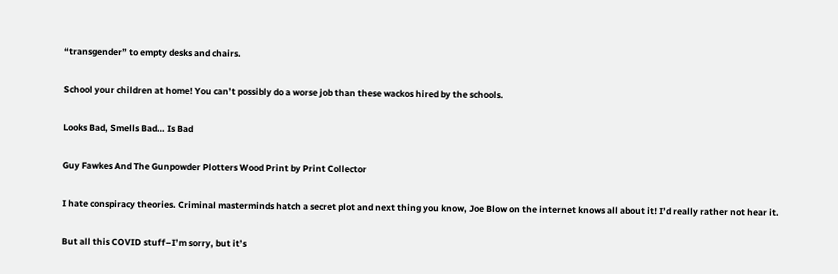“transgender” to empty desks and chairs.

School your children at home! You can’t possibly do a worse job than these wackos hired by the schools.

Looks Bad, Smells Bad… Is Bad

Guy Fawkes And The Gunpowder Plotters Wood Print by Print Collector

I hate conspiracy theories. Criminal masterminds hatch a secret plot and next thing you know, Joe Blow on the internet knows all about it! I’d really rather not hear it.

But all this COVID stuff–I’m sorry, but it’s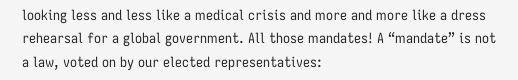looking less and less like a medical crisis and more and more like a dress rehearsal for a global government. All those mandates! A “mandate” is not a law, voted on by our elected representatives: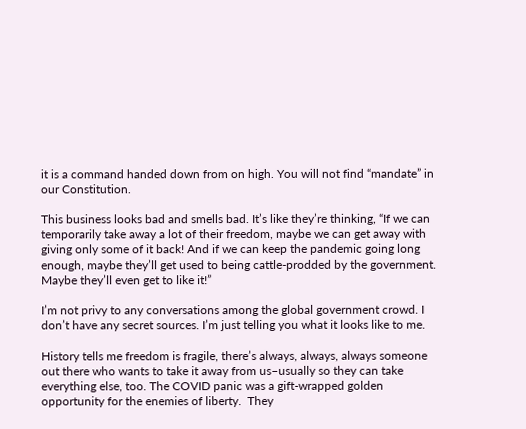it is a command handed down from on high. You will not find “mandate” in our Constitution.

This business looks bad and smells bad. It’s like they’re thinking, “If we can temporarily take away a lot of their freedom, maybe we can get away with giving only some of it back! And if we can keep the pandemic going long enough, maybe they’ll get used to being cattle-prodded by the government. Maybe they’ll even get to like it!”

I’m not privy to any conversations among the global government crowd. I don’t have any secret sources. I’m just telling you what it looks like to me.

History tells me freedom is fragile, there’s always, always, always someone out there who wants to take it away from us–usually so they can take everything else, too. The COVID panic was a gift-wrapped golden opportunity for the enemies of liberty.  They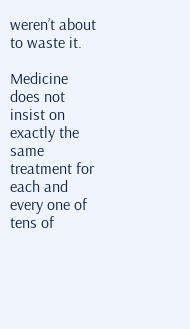weren’t about to waste it.

Medicine does not insist on exactly the same treatment for each and every one of tens of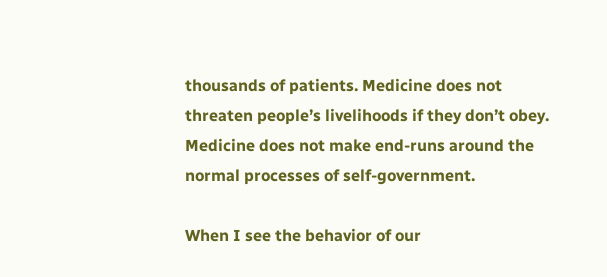thousands of patients. Medicine does not threaten people’s livelihoods if they don’t obey. Medicine does not make end-runs around the normal processes of self-government.

When I see the behavior of our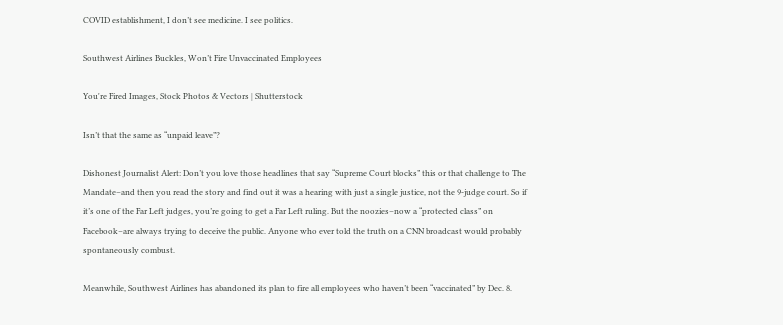COVID establishment, I don’t see medicine. I see politics.

Southwest Airlines Buckles, Won’t Fire Unvaccinated Employees

You're Fired Images, Stock Photos & Vectors | Shutterstock

Isn’t that the same as “unpaid leave”?

Dishonest Journalist Alert: Don’t you love those headlines that say “Supreme Court blocks” this or that challenge to The Mandate–and then you read the story and find out it was a hearing with just a single justice, not the 9-judge court. So if it’s one of the Far Left judges, you’re going to get a Far Left ruling. But the noozies–now a “protected class” on Facebook–are always trying to deceive the public. Anyone who ever told the truth on a CNN broadcast would probably spontaneously combust.

Meanwhile, Southwest Airlines has abandoned its plan to fire all employees who haven’t been “vaccinated” by Dec. 8.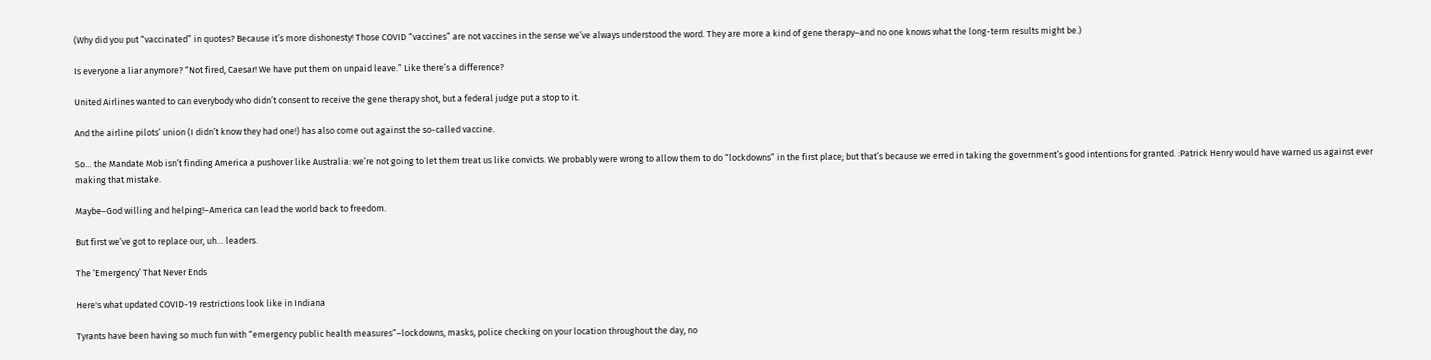(Why did you put “vaccinated” in quotes? Because it’s more dishonesty! Those COVID “vaccines” are not vaccines in the sense we’ve always understood the word. They are more a kind of gene therapy–and no one knows what the long-term results might be.)

Is everyone a liar anymore? “Not fired, Caesar! We have put them on unpaid leave.” Like there’s a difference?

United Airlines wanted to can everybody who didn’t consent to receive the gene therapy shot, but a federal judge put a stop to it.

And the airline pilots’ union (I didn’t know they had one!) has also come out against the so-called vaccine.

So… the Mandate Mob isn’t finding America a pushover like Australia: we’re not going to let them treat us like convicts. We probably were wrong to allow them to do “lockdowns” in the first place; but that’s because we erred in taking the government’s good intentions for granted. :Patrick Henry would have warned us against ever making that mistake.

Maybe–God willing and helping!–America can lead the world back to freedom.

But first we’ve got to replace our, uh… leaders.

The ‘Emergency’ That Never Ends

Here's what updated COVID-19 restrictions look like in Indiana

Tyrants have been having so much fun with “emergency public health measures”–lockdowns, masks, police checking on your location throughout the day, no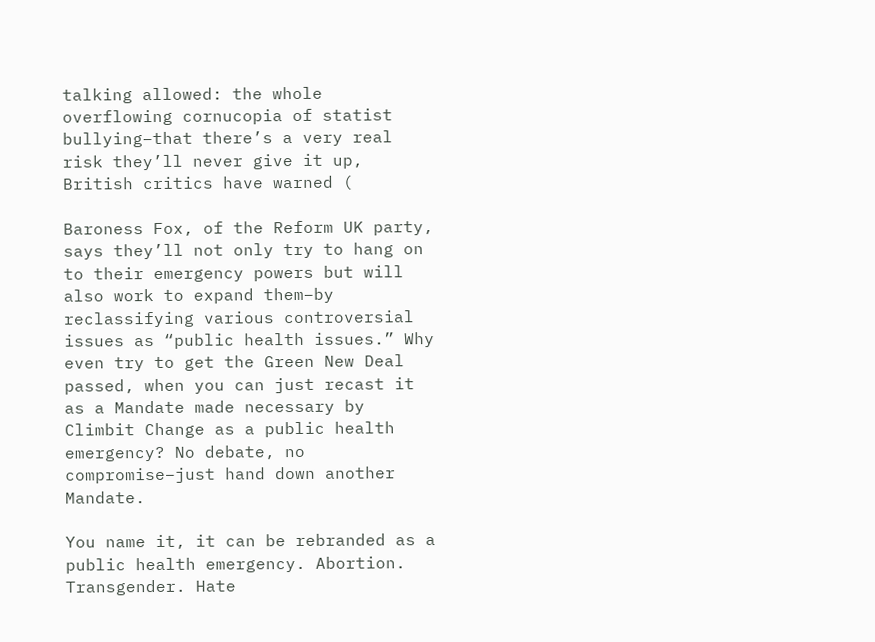talking allowed: the whole overflowing cornucopia of statist bullying–that there’s a very real risk they’ll never give it up, British critics have warned (

Baroness Fox, of the Reform UK party, says they’ll not only try to hang on to their emergency powers but will also work to expand them–by reclassifying various controversial issues as “public health issues.” Why even try to get the Green New Deal passed, when you can just recast it as a Mandate made necessary by Climbit Change as a public health emergency? No debate, no compromise–just hand down another Mandate.

You name it, it can be rebranded as a public health emergency. Abortion. Transgender. Hate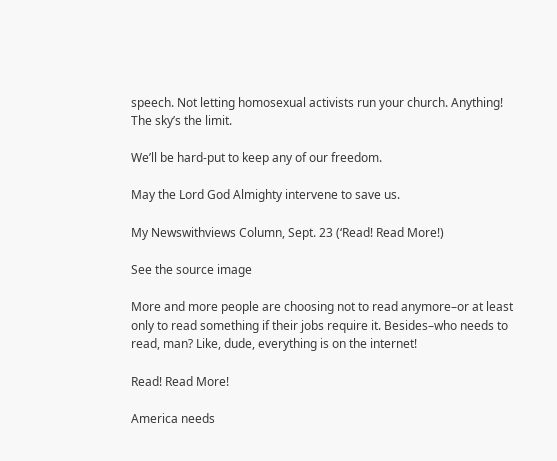speech. Not letting homosexual activists run your church. Anything! The sky’s the limit.

We’ll be hard-put to keep any of our freedom.

May the Lord God Almighty intervene to save us.

My Newswithviews Column, Sept. 23 (‘Read! Read More!)

See the source image

More and more people are choosing not to read anymore–or at least only to read something if their jobs require it. Besides–who needs to read, man? Like, dude, everything is on the internet!

Read! Read More!

America needs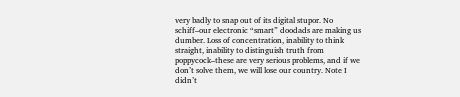very badly to snap out of its digital stupor. No schiff–our electronic “smart” doodads are making us dumber. Loss of concentration, inability to think straight, inability to distinguish truth from poppycock–these are very serious problems, and if we don’t solve them, we will lose our country. Note I didn’t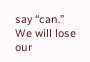say “can.” We will lose our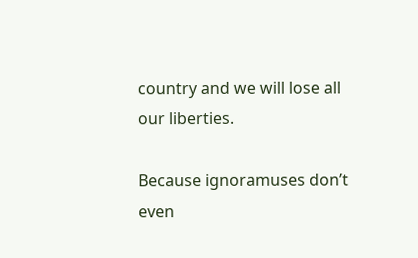country and we will lose all our liberties.

Because ignoramuses don’t even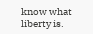know what liberty is.